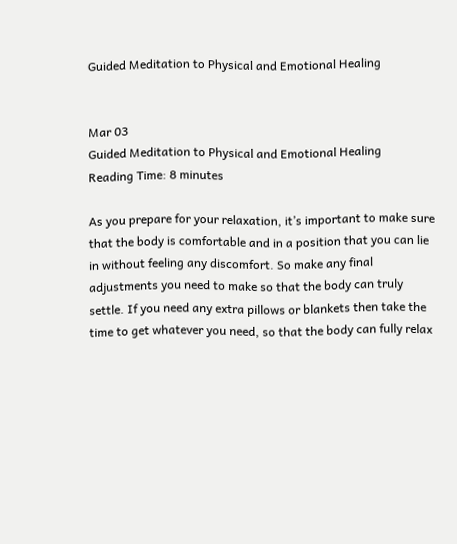Guided Meditation to Physical and Emotional Healing


Mar 03
Guided Meditation to Physical and Emotional Healing
Reading Time: 8 minutes

As you prepare for your relaxation, it’s important to make sure that the body is comfortable and in a position that you can lie in without feeling any discomfort. So make any final adjustments you need to make so that the body can truly settle. If you need any extra pillows or blankets then take the time to get whatever you need, so that the body can fully relax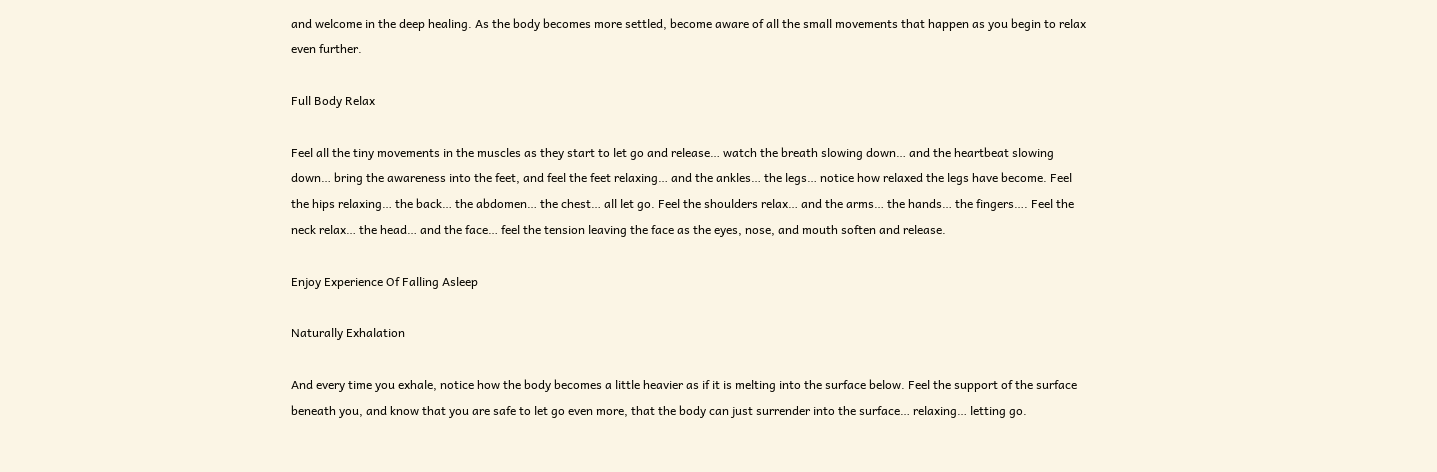and welcome in the deep healing. As the body becomes more settled, become aware of all the small movements that happen as you begin to relax even further.

Full Body Relax

Feel all the tiny movements in the muscles as they start to let go and release… watch the breath slowing down… and the heartbeat slowing down… bring the awareness into the feet, and feel the feet relaxing… and the ankles… the legs… notice how relaxed the legs have become. Feel the hips relaxing… the back… the abdomen… the chest… all let go. Feel the shoulders relax… and the arms… the hands… the fingers…. Feel the neck relax… the head… and the face… feel the tension leaving the face as the eyes, nose, and mouth soften and release.

Enjoy Experience Of Falling Asleep

Naturally Exhalation

And every time you exhale, notice how the body becomes a little heavier as if it is melting into the surface below. Feel the support of the surface beneath you, and know that you are safe to let go even more, that the body can just surrender into the surface… relaxing… letting go.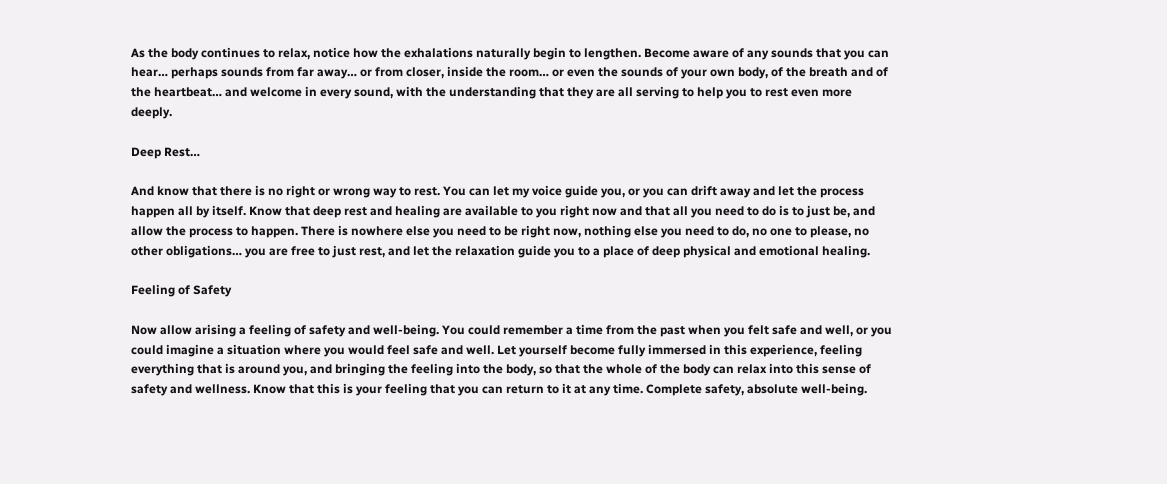As the body continues to relax, notice how the exhalations naturally begin to lengthen. Become aware of any sounds that you can hear… perhaps sounds from far away… or from closer, inside the room… or even the sounds of your own body, of the breath and of the heartbeat… and welcome in every sound, with the understanding that they are all serving to help you to rest even more deeply.

Deep Rest…

And know that there is no right or wrong way to rest. You can let my voice guide you, or you can drift away and let the process happen all by itself. Know that deep rest and healing are available to you right now and that all you need to do is to just be, and allow the process to happen. There is nowhere else you need to be right now, nothing else you need to do, no one to please, no other obligations… you are free to just rest, and let the relaxation guide you to a place of deep physical and emotional healing.

Feeling of Safety

Now allow arising a feeling of safety and well-being. You could remember a time from the past when you felt safe and well, or you could imagine a situation where you would feel safe and well. Let yourself become fully immersed in this experience, feeling everything that is around you, and bringing the feeling into the body, so that the whole of the body can relax into this sense of safety and wellness. Know that this is your feeling that you can return to it at any time. Complete safety, absolute well-being.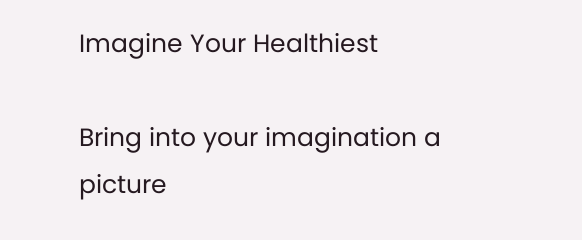Imagine Your Healthiest

Bring into your imagination a picture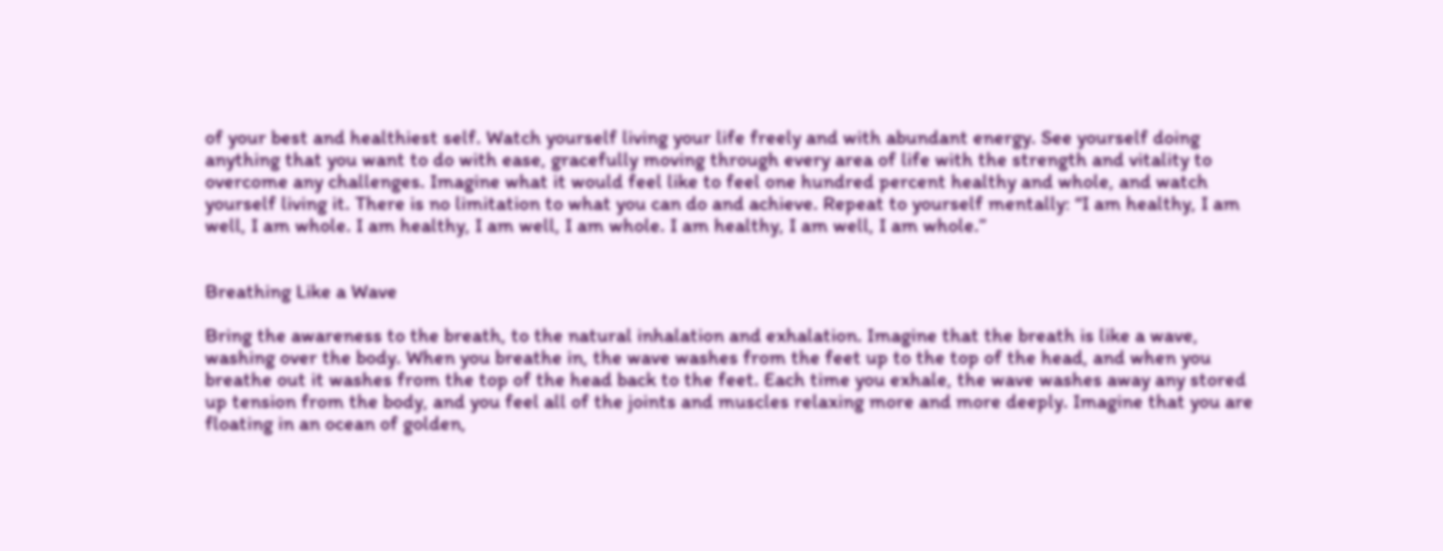of your best and healthiest self. Watch yourself living your life freely and with abundant energy. See yourself doing anything that you want to do with ease, gracefully moving through every area of life with the strength and vitality to overcome any challenges. Imagine what it would feel like to feel one hundred percent healthy and whole, and watch yourself living it. There is no limitation to what you can do and achieve. Repeat to yourself mentally: “I am healthy, I am well, I am whole. I am healthy, I am well, I am whole. I am healthy, I am well, I am whole.”


Breathing Like a Wave

Bring the awareness to the breath, to the natural inhalation and exhalation. Imagine that the breath is like a wave, washing over the body. When you breathe in, the wave washes from the feet up to the top of the head, and when you breathe out it washes from the top of the head back to the feet. Each time you exhale, the wave washes away any stored up tension from the body, and you feel all of the joints and muscles relaxing more and more deeply. Imagine that you are floating in an ocean of golden,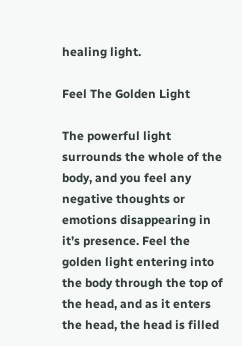healing light.

Feel The Golden Light

The powerful light surrounds the whole of the body, and you feel any negative thoughts or emotions disappearing in it’s presence. Feel the golden light entering into the body through the top of the head, and as it enters the head, the head is filled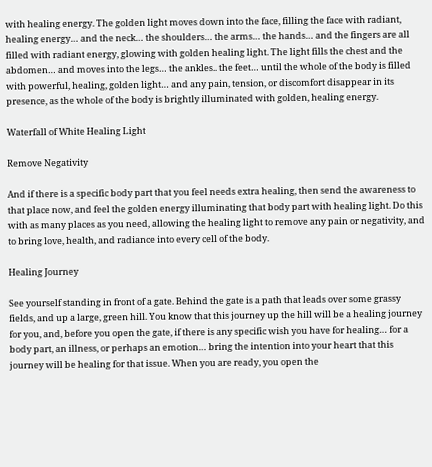with healing energy. The golden light moves down into the face, filling the face with radiant, healing energy… and the neck… the shoulders… the arms… the hands… and the fingers are all filled with radiant energy, glowing with golden healing light. The light fills the chest and the abdomen… and moves into the legs… the ankles.. the feet… until the whole of the body is filled with powerful, healing, golden light… and any pain, tension, or discomfort disappear in its presence, as the whole of the body is brightly illuminated with golden, healing energy.

Waterfall of White Healing Light

Remove Negativity

And if there is a specific body part that you feel needs extra healing, then send the awareness to that place now, and feel the golden energy illuminating that body part with healing light. Do this with as many places as you need, allowing the healing light to remove any pain or negativity, and to bring love, health, and radiance into every cell of the body.

Healing Journey

See yourself standing in front of a gate. Behind the gate is a path that leads over some grassy fields, and up a large, green hill. You know that this journey up the hill will be a healing journey for you, and, before you open the gate, if there is any specific wish you have for healing… for a body part, an illness, or perhaps an emotion… bring the intention into your heart that this journey will be healing for that issue. When you are ready, you open the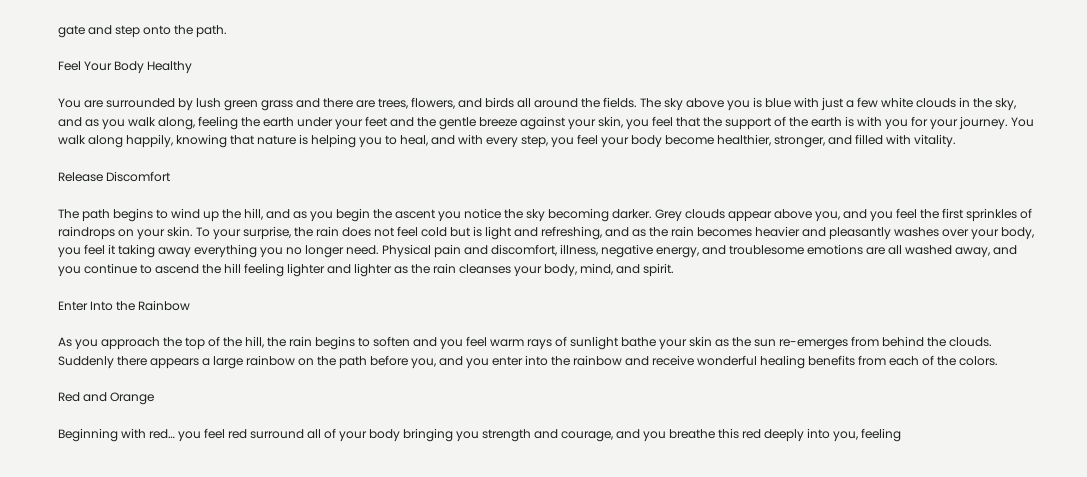gate and step onto the path.

Feel Your Body Healthy

You are surrounded by lush green grass and there are trees, flowers, and birds all around the fields. The sky above you is blue with just a few white clouds in the sky, and as you walk along, feeling the earth under your feet and the gentle breeze against your skin, you feel that the support of the earth is with you for your journey. You walk along happily, knowing that nature is helping you to heal, and with every step, you feel your body become healthier, stronger, and filled with vitality.

Release Discomfort

The path begins to wind up the hill, and as you begin the ascent you notice the sky becoming darker. Grey clouds appear above you, and you feel the first sprinkles of raindrops on your skin. To your surprise, the rain does not feel cold but is light and refreshing, and as the rain becomes heavier and pleasantly washes over your body, you feel it taking away everything you no longer need. Physical pain and discomfort, illness, negative energy, and troublesome emotions are all washed away, and you continue to ascend the hill feeling lighter and lighter as the rain cleanses your body, mind, and spirit.

Enter Into the Rainbow

As you approach the top of the hill, the rain begins to soften and you feel warm rays of sunlight bathe your skin as the sun re-emerges from behind the clouds. Suddenly there appears a large rainbow on the path before you, and you enter into the rainbow and receive wonderful healing benefits from each of the colors.

Red and Orange

Beginning with red… you feel red surround all of your body bringing you strength and courage, and you breathe this red deeply into you, feeling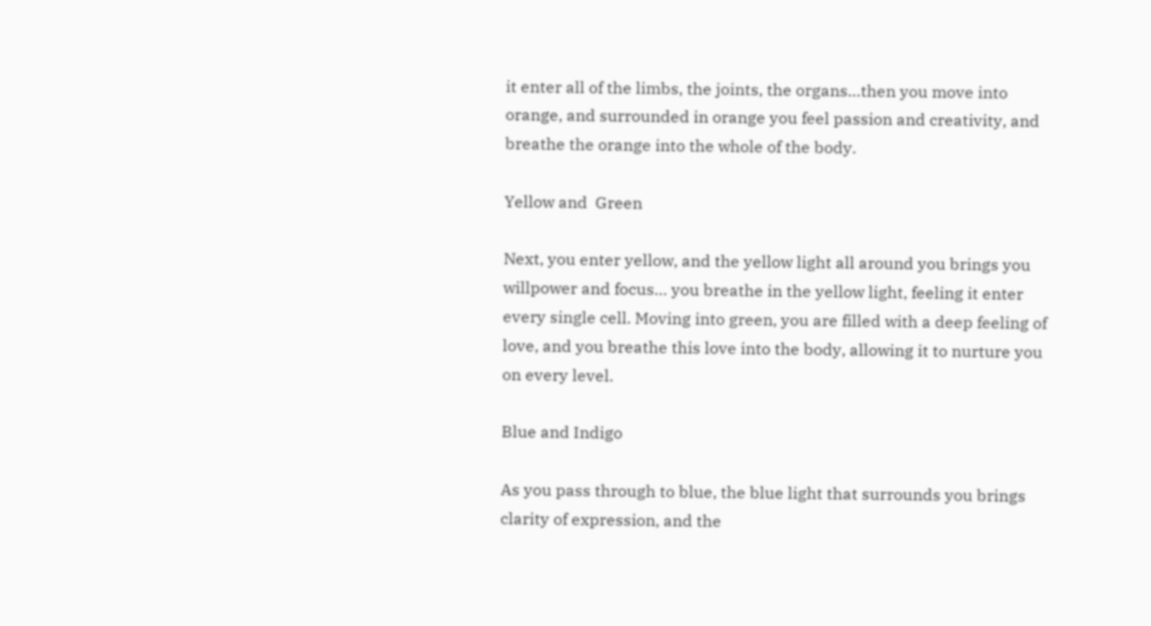it enter all of the limbs, the joints, the organs…then you move into orange, and surrounded in orange you feel passion and creativity, and breathe the orange into the whole of the body.

Yellow and  Green

Next, you enter yellow, and the yellow light all around you brings you willpower and focus… you breathe in the yellow light, feeling it enter every single cell. Moving into green, you are filled with a deep feeling of love, and you breathe this love into the body, allowing it to nurture you on every level.

Blue and Indigo

As you pass through to blue, the blue light that surrounds you brings clarity of expression, and the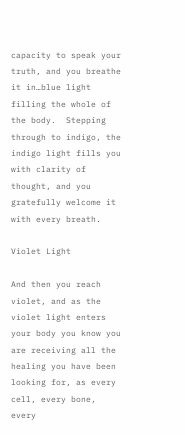capacity to speak your truth, and you breathe it in…blue light filling the whole of the body.  Stepping through to indigo, the indigo light fills you with clarity of thought, and you gratefully welcome it with every breath.

Violet Light

And then you reach violet, and as the violet light enters your body you know you are receiving all the healing you have been looking for, as every cell, every bone, every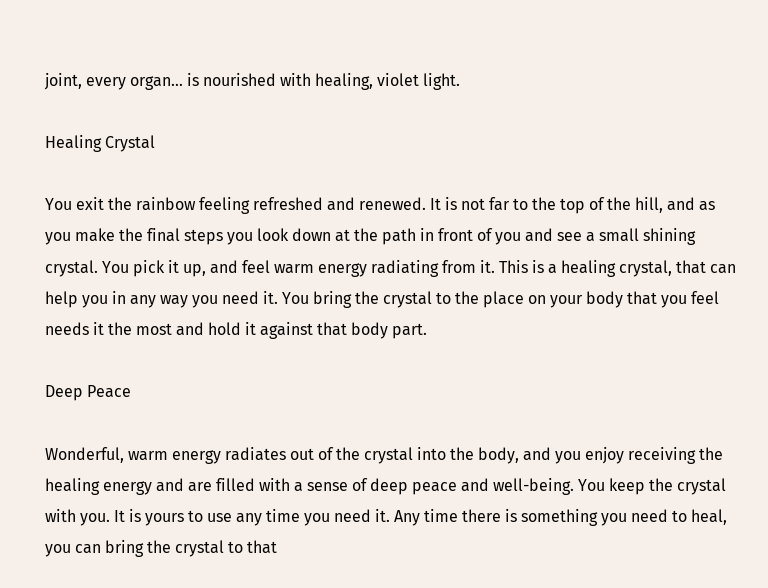joint, every organ… is nourished with healing, violet light.

Healing Crystal

You exit the rainbow feeling refreshed and renewed. It is not far to the top of the hill, and as you make the final steps you look down at the path in front of you and see a small shining crystal. You pick it up, and feel warm energy radiating from it. This is a healing crystal, that can help you in any way you need it. You bring the crystal to the place on your body that you feel needs it the most and hold it against that body part.

Deep Peace

Wonderful, warm energy radiates out of the crystal into the body, and you enjoy receiving the healing energy and are filled with a sense of deep peace and well-being. You keep the crystal with you. It is yours to use any time you need it. Any time there is something you need to heal, you can bring the crystal to that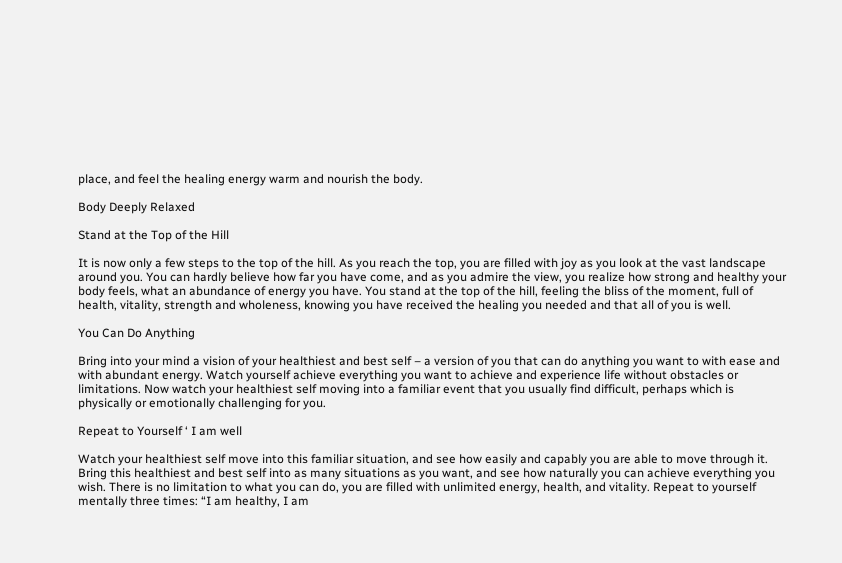place, and feel the healing energy warm and nourish the body.

Body Deeply Relaxed

Stand at the Top of the Hill

It is now only a few steps to the top of the hill. As you reach the top, you are filled with joy as you look at the vast landscape around you. You can hardly believe how far you have come, and as you admire the view, you realize how strong and healthy your body feels, what an abundance of energy you have. You stand at the top of the hill, feeling the bliss of the moment, full of health, vitality, strength and wholeness, knowing you have received the healing you needed and that all of you is well.

You Can Do Anything

Bring into your mind a vision of your healthiest and best self – a version of you that can do anything you want to with ease and with abundant energy. Watch yourself achieve everything you want to achieve and experience life without obstacles or limitations. Now watch your healthiest self moving into a familiar event that you usually find difficult, perhaps which is physically or emotionally challenging for you.

Repeat to Yourself ‘ I am well

Watch your healthiest self move into this familiar situation, and see how easily and capably you are able to move through it. Bring this healthiest and best self into as many situations as you want, and see how naturally you can achieve everything you wish. There is no limitation to what you can do, you are filled with unlimited energy, health, and vitality. Repeat to yourself mentally three times: “I am healthy, I am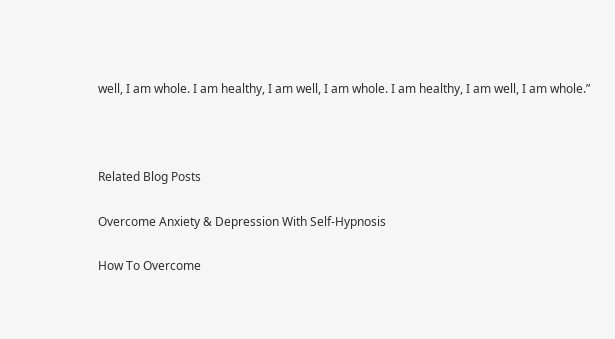well, I am whole. I am healthy, I am well, I am whole. I am healthy, I am well, I am whole.”



Related Blog Posts

Overcome Anxiety & Depression With Self-Hypnosis

How To Overcome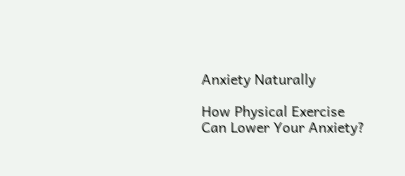Anxiety Naturally

How Physical Exercise Can Lower Your Anxiety?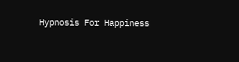Hypnosis For Happiness